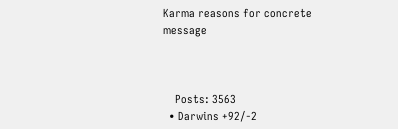Karma reasons for concrete message



    Posts: 3563
  • Darwins +92/-2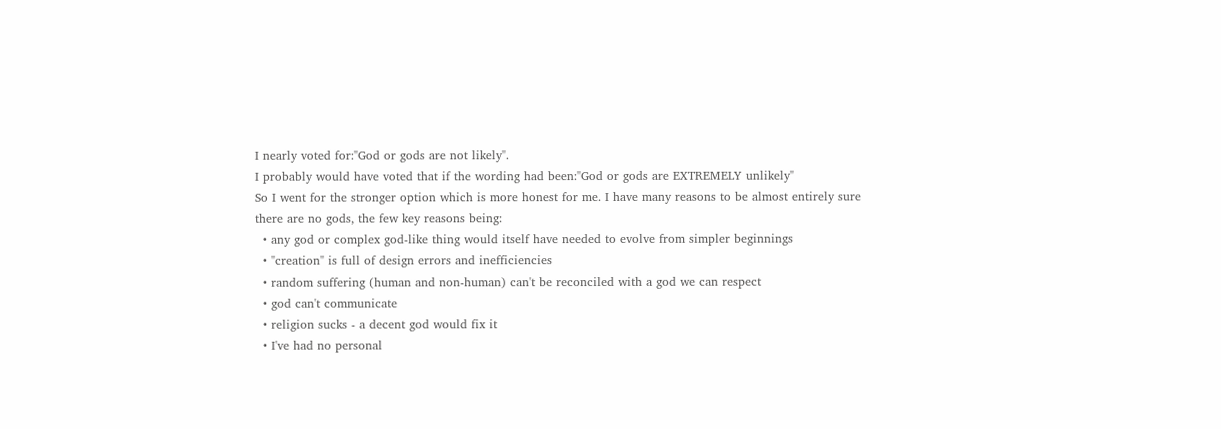I nearly voted for:"God or gods are not likely".
I probably would have voted that if the wording had been:"God or gods are EXTREMELY unlikely"
So I went for the stronger option which is more honest for me. I have many reasons to be almost entirely sure there are no gods, the few key reasons being:
  • any god or complex god-like thing would itself have needed to evolve from simpler beginnings
  • "creation" is full of design errors and inefficiencies
  • random suffering (human and non-human) can't be reconciled with a god we can respect
  • god can't communicate
  • religion sucks - a decent god would fix it
  • I've had no personal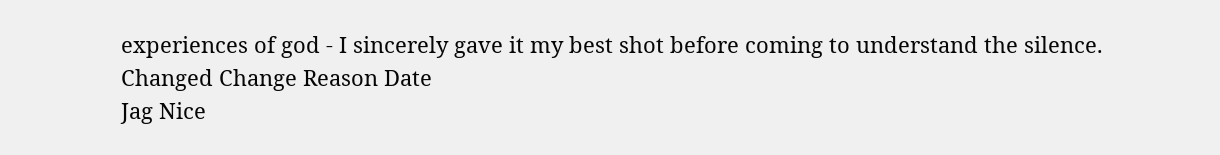experiences of god - I sincerely gave it my best shot before coming to understand the silence.
Changed Change Reason Date
Jag Nice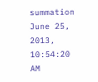summation June 25, 2013, 10:54:20 AM